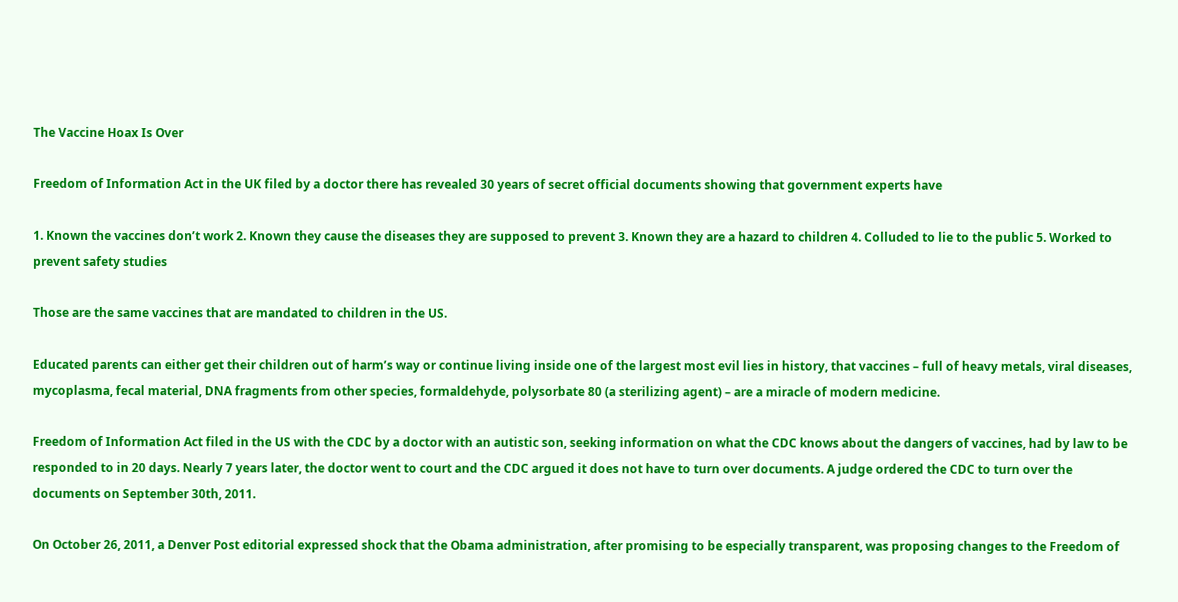The Vaccine Hoax Is Over

Freedom of Information Act in the UK filed by a doctor there has revealed 30 years of secret official documents showing that government experts have

1. Known the vaccines don’t work 2. Known they cause the diseases they are supposed to prevent 3. Known they are a hazard to children 4. Colluded to lie to the public 5. Worked to prevent safety studies

Those are the same vaccines that are mandated to children in the US.

Educated parents can either get their children out of harm’s way or continue living inside one of the largest most evil lies in history, that vaccines – full of heavy metals, viral diseases, mycoplasma, fecal material, DNA fragments from other species, formaldehyde, polysorbate 80 (a sterilizing agent) – are a miracle of modern medicine.

Freedom of Information Act filed in the US with the CDC by a doctor with an autistic son, seeking information on what the CDC knows about the dangers of vaccines, had by law to be responded to in 20 days. Nearly 7 years later, the doctor went to court and the CDC argued it does not have to turn over documents. A judge ordered the CDC to turn over the documents on September 30th, 2011.

On October 26, 2011, a Denver Post editorial expressed shock that the Obama administration, after promising to be especially transparent, was proposing changes to the Freedom of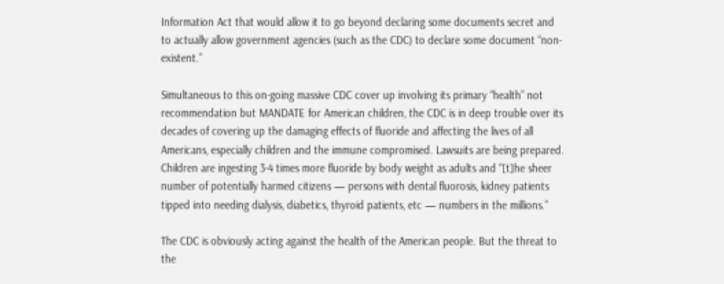Information Act that would allow it to go beyond declaring some documents secret and to actually allow government agencies (such as the CDC) to declare some document “non-existent.”

Simultaneous to this on-going massive CDC cover up involving its primary “health” not recommendation but MANDATE for American children, the CDC is in deep trouble over its decades of covering up the damaging effects of fluoride and affecting the lives of all Americans, especially children and the immune compromised. Lawsuits are being prepared. Children are ingesting 3-4 times more fluoride by body weight as adults and “[t]he sheer number of potentially harmed citizens — persons with dental fluorosis, kidney patients tipped into needing dialysis, diabetics, thyroid patients, etc — numbers in the millions.”

The CDC is obviously acting against the health of the American people. But the threat to the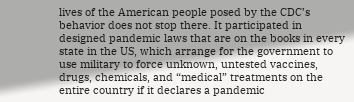lives of the American people posed by the CDC’s behavior does not stop there. It participated in designed pandemic laws that are on the books in every state in the US, which arrange for the government to use military to force unknown, untested vaccines, drugs, chemicals, and “medical” treatments on the entire country if it declares a pandemic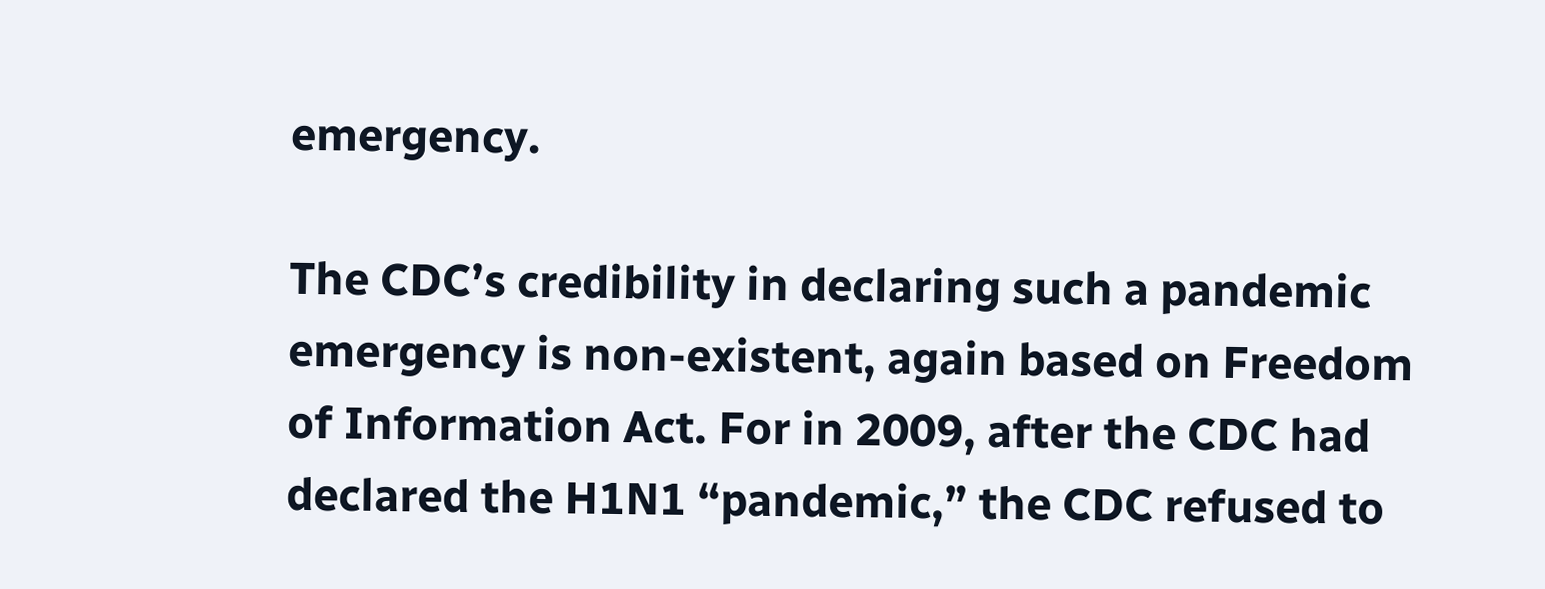emergency.

The CDC’s credibility in declaring such a pandemic emergency is non-existent, again based on Freedom of Information Act. For in 2009, after the CDC had declared the H1N1 “pandemic,” the CDC refused to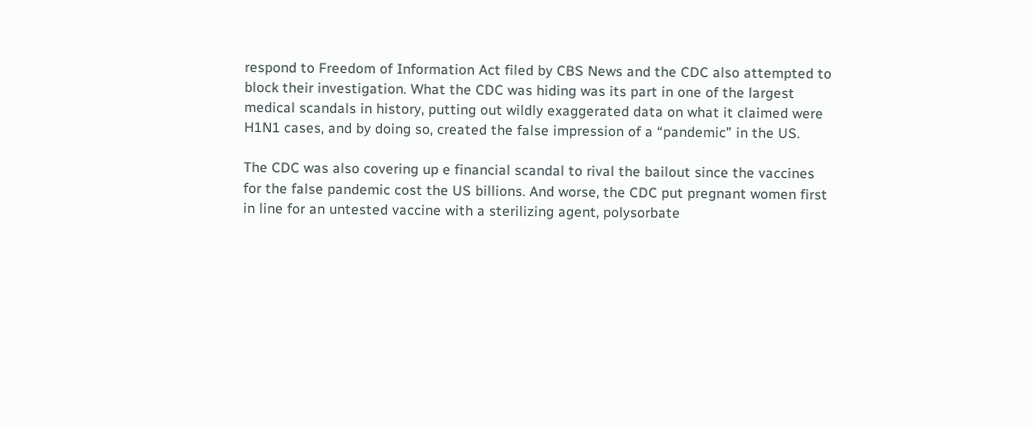respond to Freedom of Information Act filed by CBS News and the CDC also attempted to block their investigation. What the CDC was hiding was its part in one of the largest medical scandals in history, putting out wildly exaggerated data on what it claimed were H1N1 cases, and by doing so, created the false impression of a “pandemic” in the US.

The CDC was also covering up e financial scandal to rival the bailout since the vaccines for the false pandemic cost the US billions. And worse, the CDC put pregnant women first in line for an untested vaccine with a sterilizing agent, polysorbate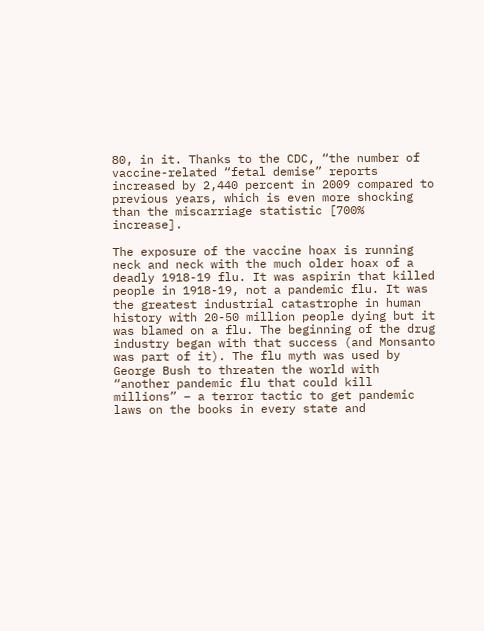80, in it. Thanks to the CDC, “the number of vaccine-related “fetal demise” reports increased by 2,440 percent in 2009 compared to previous years, which is even more shocking than the miscarriage statistic [700% increase].

The exposure of the vaccine hoax is running neck and neck with the much older hoax of a deadly 1918-19 flu. It was aspirin that killed people in 1918-19, not a pandemic flu. It was the greatest industrial catastrophe in human history with 20-50 million people dying but it was blamed on a flu. The beginning of the drug industry began with that success (and Monsanto was part of it). The flu myth was used by George Bush to threaten the world with “another pandemic flu that could kill millions” – a terror tactic to get pandemic laws on the books in every state and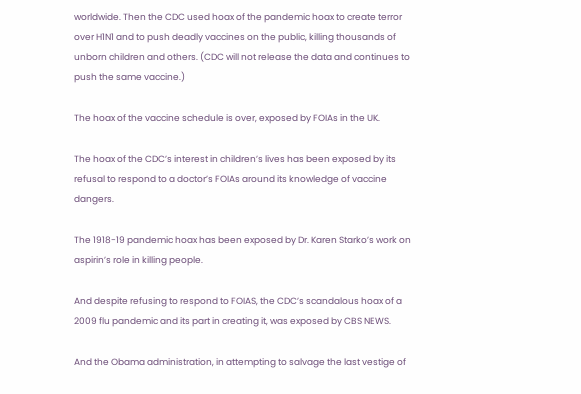worldwide. Then the CDC used hoax of the pandemic hoax to create terror over H1N1 and to push deadly vaccines on the public, killing thousands of unborn children and others. (CDC will not release the data and continues to push the same vaccine.)

The hoax of the vaccine schedule is over, exposed by FOIAs in the UK.

The hoax of the CDC’s interest in children’s lives has been exposed by its refusal to respond to a doctor’s FOIAs around its knowledge of vaccine dangers.

The 1918-19 pandemic hoax has been exposed by Dr. Karen Starko’s work on aspirin’s role in killing people.

And despite refusing to respond to FOIAS, the CDC’s scandalous hoax of a 2009 flu pandemic and its part in creating it, was exposed by CBS NEWS.

And the Obama administration, in attempting to salvage the last vestige of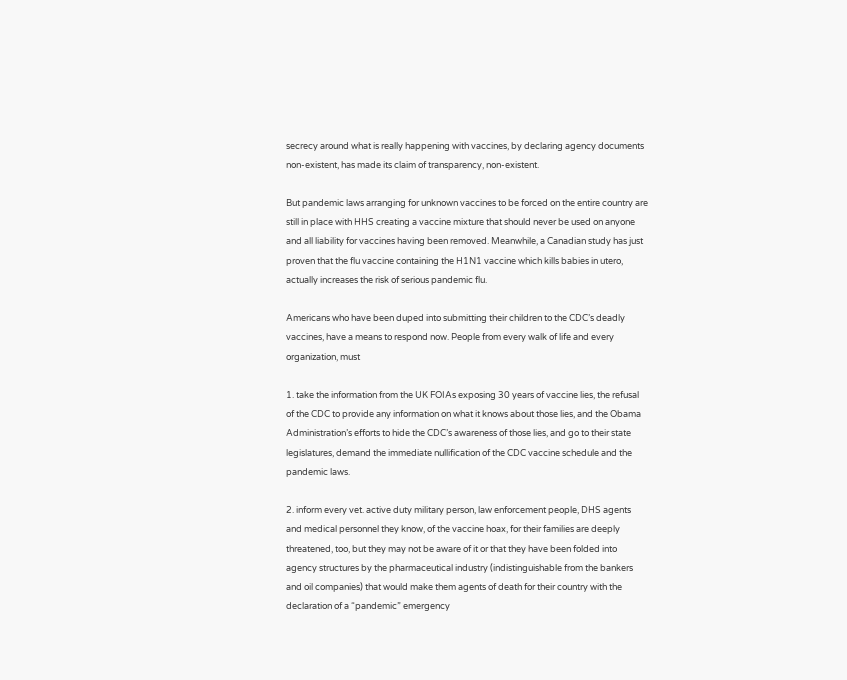secrecy around what is really happening with vaccines, by declaring agency documents non-existent, has made its claim of transparency, non-existent.

But pandemic laws arranging for unknown vaccines to be forced on the entire country are still in place with HHS creating a vaccine mixture that should never be used on anyone and all liability for vaccines having been removed. Meanwhile, a Canadian study has just proven that the flu vaccine containing the H1N1 vaccine which kills babies in utero, actually increases the risk of serious pandemic flu.

Americans who have been duped into submitting their children to the CDC’s deadly vaccines, have a means to respond now. People from every walk of life and every organization, must

1. take the information from the UK FOIAs exposing 30 years of vaccine lies, the refusal of the CDC to provide any information on what it knows about those lies, and the Obama Administration’s efforts to hide the CDC’s awareness of those lies, and go to their state legislatures, demand the immediate nullification of the CDC vaccine schedule and the pandemic laws.

2. inform every vet. active duty military person, law enforcement people, DHS agents and medical personnel they know, of the vaccine hoax, for their families are deeply threatened, too, but they may not be aware of it or that they have been folded into agency structures by the pharmaceutical industry (indistinguishable from the bankers and oil companies) that would make them agents of death for their country with the declaration of a “pandemic” emergency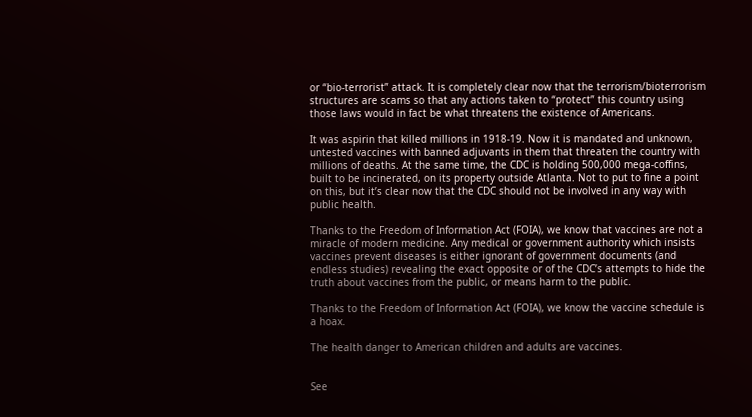or “bio-terrorist” attack. It is completely clear now that the terrorism/bioterrorism structures are scams so that any actions taken to “protect” this country using those laws would in fact be what threatens the existence of Americans.

It was aspirin that killed millions in 1918-19. Now it is mandated and unknown, untested vaccines with banned adjuvants in them that threaten the country with millions of deaths. At the same time, the CDC is holding 500,000 mega-coffins, built to be incinerated, on its property outside Atlanta. Not to put to fine a point on this, but it’s clear now that the CDC should not be involved in any way with public health.

Thanks to the Freedom of Information Act (FOIA), we know that vaccines are not a miracle of modern medicine. Any medical or government authority which insists vaccines prevent diseases is either ignorant of government documents (and endless studies) revealing the exact opposite or of the CDC’s attempts to hide the truth about vaccines from the public, or means harm to the public.

Thanks to the Freedom of Information Act (FOIA), we know the vaccine schedule is a hoax.

The health danger to American children and adults are vaccines.


See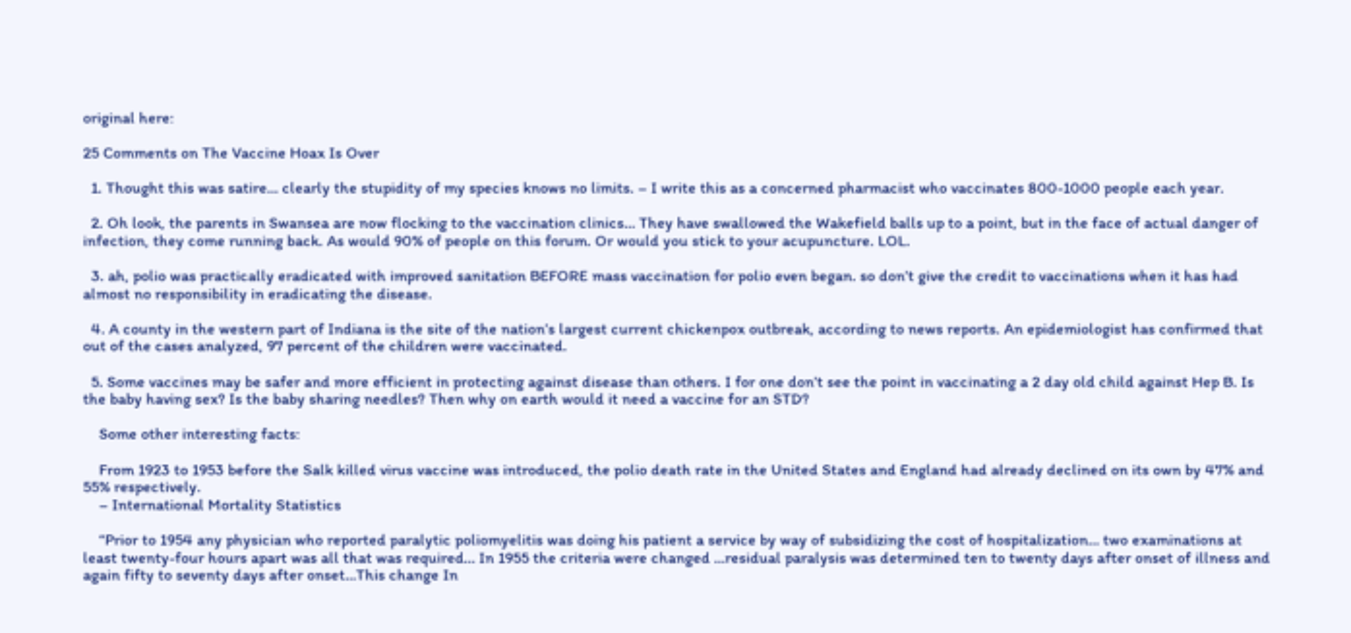original here:

25 Comments on The Vaccine Hoax Is Over

  1. Thought this was satire… clearly the stupidity of my species knows no limits. – I write this as a concerned pharmacist who vaccinates 800-1000 people each year.

  2. Oh look, the parents in Swansea are now flocking to the vaccination clinics… They have swallowed the Wakefield balls up to a point, but in the face of actual danger of infection, they come running back. As would 90% of people on this forum. Or would you stick to your acupuncture. LOL.

  3. ah, polio was practically eradicated with improved sanitation BEFORE mass vaccination for polio even began. so don’t give the credit to vaccinations when it has had almost no responsibility in eradicating the disease.

  4. A county in the western part of Indiana is the site of the nation’s largest current chickenpox outbreak, according to news reports. An epidemiologist has confirmed that out of the cases analyzed, 97 percent of the children were vaccinated.

  5. Some vaccines may be safer and more efficient in protecting against disease than others. I for one don’t see the point in vaccinating a 2 day old child against Hep B. Is the baby having sex? Is the baby sharing needles? Then why on earth would it need a vaccine for an STD?

    Some other interesting facts:

    From 1923 to 1953 before the Salk killed virus vaccine was introduced, the polio death rate in the United States and England had already declined on its own by 47% and 55% respectively.
    – International Mortality Statistics

    “Prior to 1954 any physician who reported paralytic poliomyelitis was doing his patient a service by way of subsidizing the cost of hospitalization… two examinations at least twenty-four hours apart was all that was required… In 1955 the criteria were changed …residual paralysis was determined ten to twenty days after onset of illness and again fifty to seventy days after onset…This change In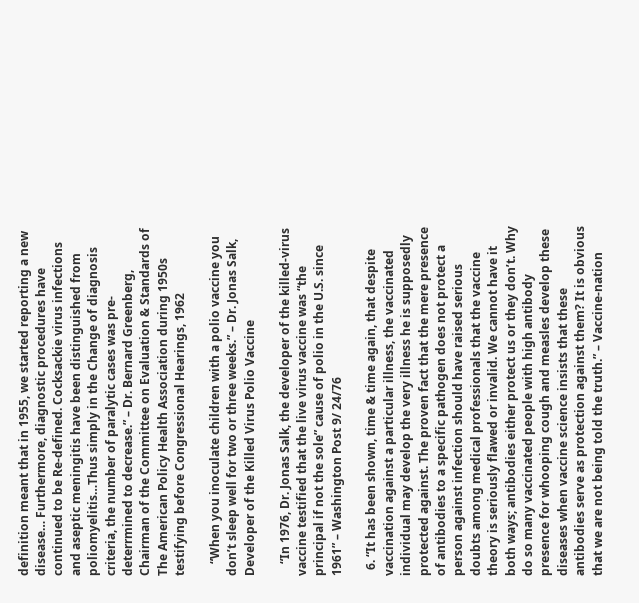definition meant that in 1955, we started reporting a new disease… Furthermore, diagnostic procedures have continued to be Re-defined. Cocksackie virus infections and aseptic meningitis have been distinguished from poliomyelitis…Thus simply in the Change of diagnosis criteria, the number of paralytic cases was pre-deterrmined to decrease.” – Dr. Bernard Greenberg, Chairman of the Committee on Evaluation & Standards of The American Policy Health Association during 1950s testifying before Congressional Hearings, 1962

    “When you inoculate children with a polio vaccine you don’t sleep well for two or three weeks.” – Dr. Jonas Salk, Developer of the Killed Virus Polio Vaccine

    “In 1976, Dr. Jonas Salk, the developer of the killed-virus vaccine testified that the live virus vaccine was “the principal if not the sole” cause of polio in the U.S. since 1961” – Washington Post 9/ 24/76

  6. “It has been shown, time & time again, that despite vaccination against a particular illness, the vaccinated individual may develop the very illness he is supposedly protected against. The proven fact that the mere presence of antibodies to a specific pathogen does not protect a person against infection should have raised serious doubts among medical professionals that the vaccine theory is seriously flawed or invalid. We cannot have it both ways; antibodies either protect us or they don’t. Why do so many vaccinated people with high antibody presence for whooping cough and measles develop these diseases when vaccine science insists that these antibodies serve as protection against them? It is obvious that we are not being told the truth.” – Vaccine-nation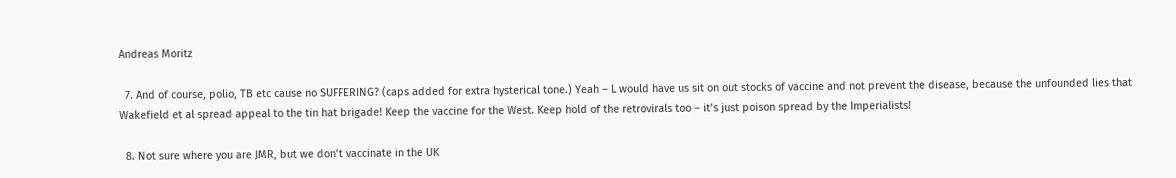Andreas Moritz

  7. And of course, polio, TB etc cause no SUFFERING? (caps added for extra hysterical tone.) Yeah – L would have us sit on out stocks of vaccine and not prevent the disease, because the unfounded lies that Wakefield et al spread appeal to the tin hat brigade! Keep the vaccine for the West. Keep hold of the retrovirals too – it’s just poison spread by the Imperialists!

  8. Not sure where you are JMR, but we don’t vaccinate in the UK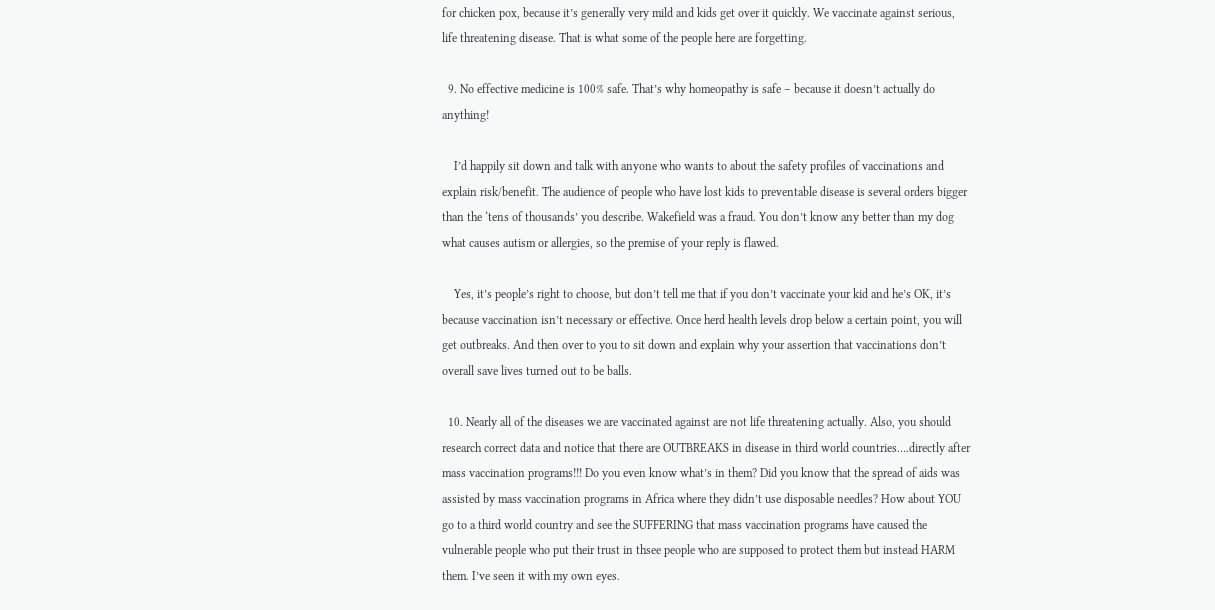for chicken pox, because it’s generally very mild and kids get over it quickly. We vaccinate against serious, life threatening disease. That is what some of the people here are forgetting.

  9. No effective medicine is 100% safe. That’s why homeopathy is safe – because it doesn’t actually do anything!

    I’d happily sit down and talk with anyone who wants to about the safety profiles of vaccinations and explain risk/benefit. The audience of people who have lost kids to preventable disease is several orders bigger than the ‘tens of thousands’ you describe. Wakefield was a fraud. You don’t know any better than my dog what causes autism or allergies, so the premise of your reply is flawed.

    Yes, it’s people’s right to choose, but don’t tell me that if you don’t vaccinate your kid and he’s OK, it’s because vaccination isn’t necessary or effective. Once herd health levels drop below a certain point, you will get outbreaks. And then over to you to sit down and explain why your assertion that vaccinations don’t overall save lives turned out to be balls.

  10. Nearly all of the diseases we are vaccinated against are not life threatening actually. Also, you should research correct data and notice that there are OUTBREAKS in disease in third world countries….directly after mass vaccination programs!!! Do you even know what’s in them? Did you know that the spread of aids was assisted by mass vaccination programs in Africa where they didn’t use disposable needles? How about YOU go to a third world country and see the SUFFERING that mass vaccination programs have caused the vulnerable people who put their trust in thsee people who are supposed to protect them but instead HARM them. I’ve seen it with my own eyes.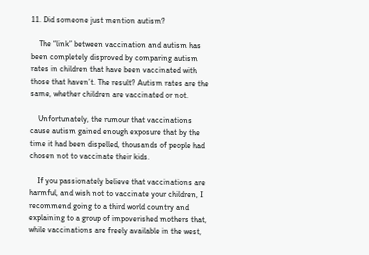11. Did someone just mention autism?

    The “link” between vaccination and autism has been completely disproved by comparing autism rates in children that have been vaccinated with those that haven’t. The result? Autism rates are the same, whether children are vaccinated or not.

    Unfortunately, the rumour that vaccinations cause autism gained enough exposure that by the time it had been dispelled, thousands of people had chosen not to vaccinate their kids.

    If you passionately believe that vaccinations are harmful, and wish not to vaccinate your children, I recommend going to a third world country and explaining to a group of impoverished mothers that, while vaccinations are freely available in the west,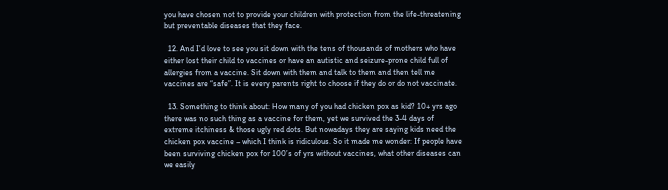you have chosen not to provide your children with protection from the life-threatening but preventable diseases that they face.

  12. And I’d love to see you sit down with the tens of thousands of mothers who have either lost their child to vaccines or have an autistic and seizure-prone child full of allergies from a vaccine. Sit down with them and talk to them and then tell me vaccines are “safe”. It is every parents right to choose if they do or do not vaccinate.

  13. Something to think about: How many of you had chicken pox as kid? 10+ yrs ago there was no such thing as a vaccine for them, yet we survived the 3-4 days of extreme itchiness & those ugly red dots. But nowadays they are saying kids need the chicken pox vaccine – which I think is ridiculous. So it made me wonder: If people have been surviving chicken pox for 100’s of yrs without vaccines, what other diseases can we easily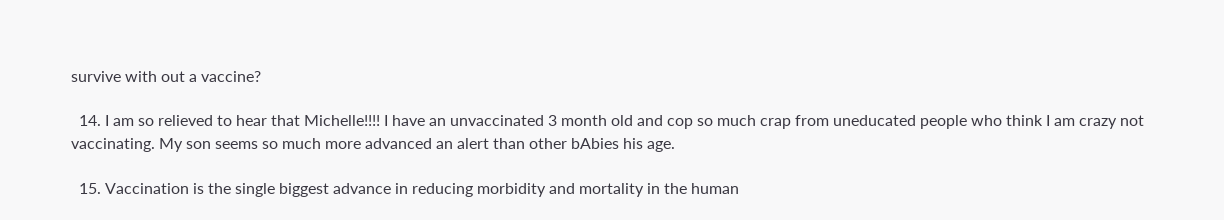survive with out a vaccine?

  14. I am so relieved to hear that Michelle!!!! I have an unvaccinated 3 month old and cop so much crap from uneducated people who think I am crazy not vaccinating. My son seems so much more advanced an alert than other bAbies his age.

  15. Vaccination is the single biggest advance in reducing morbidity and mortality in the human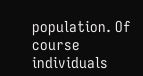population. Of course individuals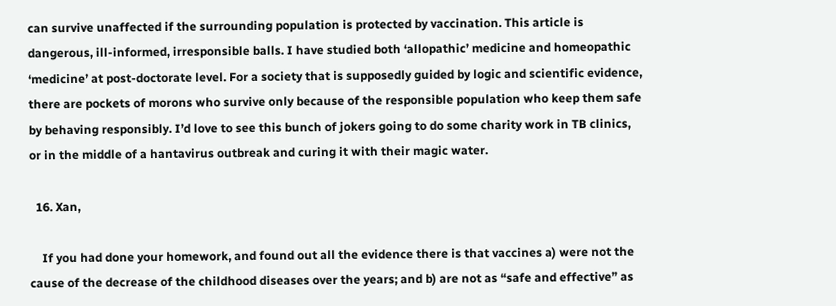can survive unaffected if the surrounding population is protected by vaccination. This article is dangerous, ill-informed, irresponsible balls. I have studied both ‘allopathic’ medicine and homeopathic ‘medicine’ at post-doctorate level. For a society that is supposedly guided by logic and scientific evidence, there are pockets of morons who survive only because of the responsible population who keep them safe by behaving responsibly. I’d love to see this bunch of jokers going to do some charity work in TB clinics, or in the middle of a hantavirus outbreak and curing it with their magic water.

  16. Xan,

    If you had done your homework, and found out all the evidence there is that vaccines a) were not the cause of the decrease of the childhood diseases over the years; and b) are not as “safe and effective” as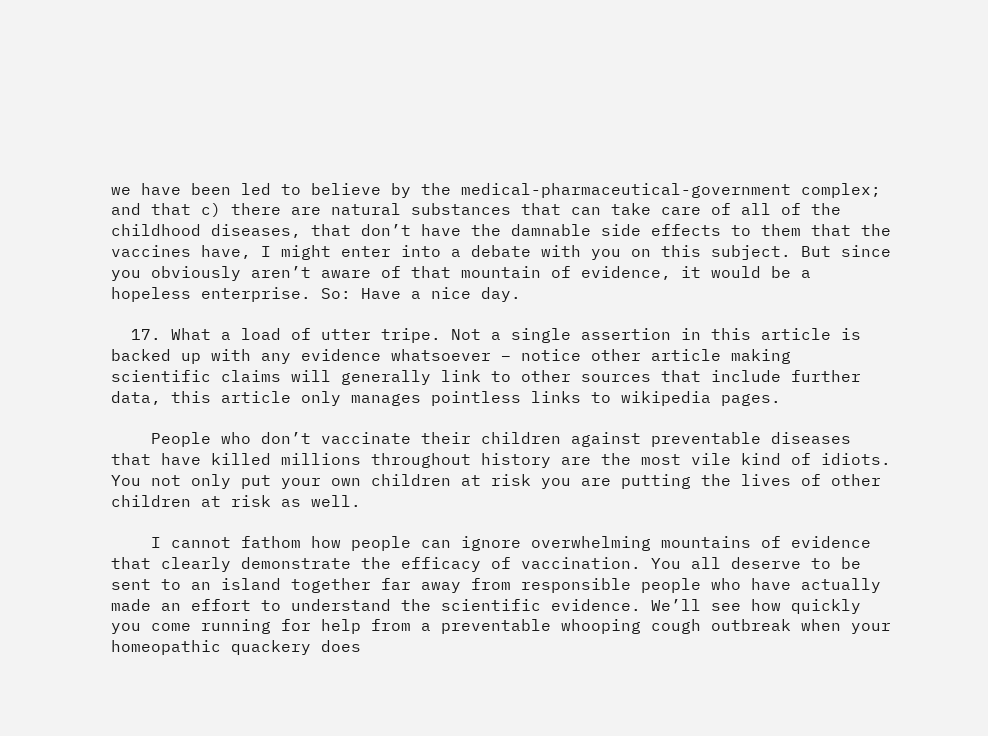we have been led to believe by the medical-pharmaceutical-government complex; and that c) there are natural substances that can take care of all of the childhood diseases, that don’t have the damnable side effects to them that the vaccines have, I might enter into a debate with you on this subject. But since you obviously aren’t aware of that mountain of evidence, it would be a hopeless enterprise. So: Have a nice day.

  17. What a load of utter tripe. Not a single assertion in this article is backed up with any evidence whatsoever – notice other article making scientific claims will generally link to other sources that include further data, this article only manages pointless links to wikipedia pages.

    People who don’t vaccinate their children against preventable diseases that have killed millions throughout history are the most vile kind of idiots. You not only put your own children at risk you are putting the lives of other children at risk as well.

    I cannot fathom how people can ignore overwhelming mountains of evidence that clearly demonstrate the efficacy of vaccination. You all deserve to be sent to an island together far away from responsible people who have actually made an effort to understand the scientific evidence. We’ll see how quickly you come running for help from a preventable whooping cough outbreak when your homeopathic quackery does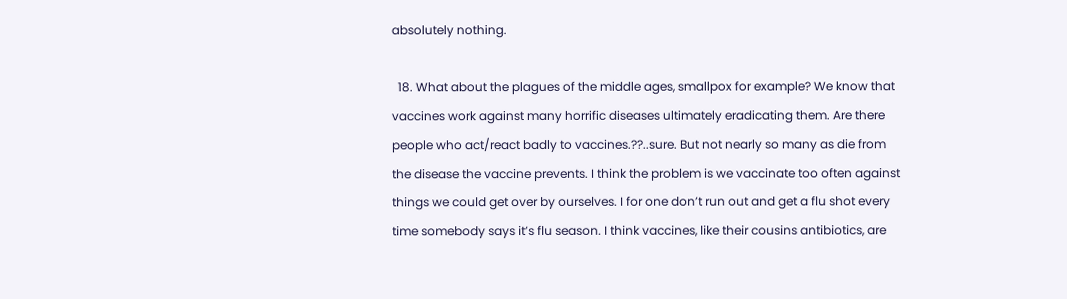absolutely nothing.

  18. What about the plagues of the middle ages, smallpox for example? We know that vaccines work against many horrific diseases ultimately eradicating them. Are there people who act/react badly to vaccines.??..sure. But not nearly so many as die from the disease the vaccine prevents. I think the problem is we vaccinate too often against things we could get over by ourselves. I for one don’t run out and get a flu shot every time somebody says it’s flu season. I think vaccines, like their cousins antibiotics, are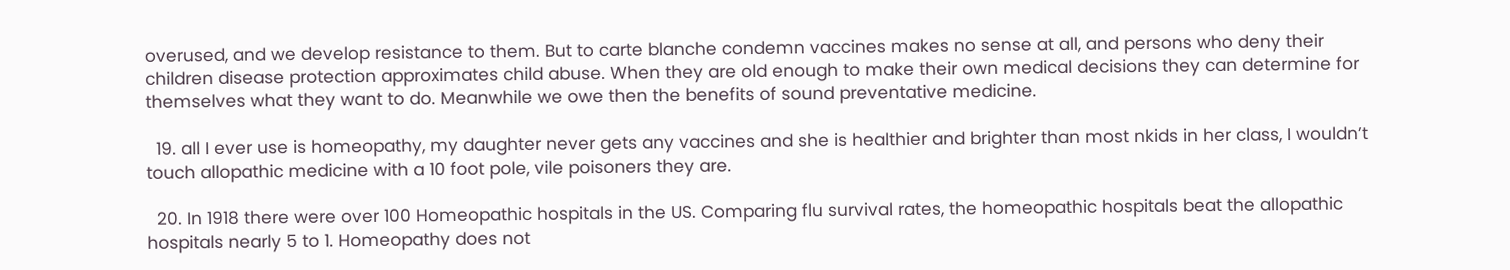overused, and we develop resistance to them. But to carte blanche condemn vaccines makes no sense at all, and persons who deny their children disease protection approximates child abuse. When they are old enough to make their own medical decisions they can determine for themselves what they want to do. Meanwhile we owe then the benefits of sound preventative medicine.

  19. all I ever use is homeopathy, my daughter never gets any vaccines and she is healthier and brighter than most nkids in her class, I wouldn’t touch allopathic medicine with a 10 foot pole, vile poisoners they are.

  20. In 1918 there were over 100 Homeopathic hospitals in the US. Comparing flu survival rates, the homeopathic hospitals beat the allopathic hospitals nearly 5 to 1. Homeopathy does not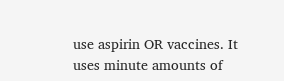use aspirin OR vaccines. It uses minute amounts of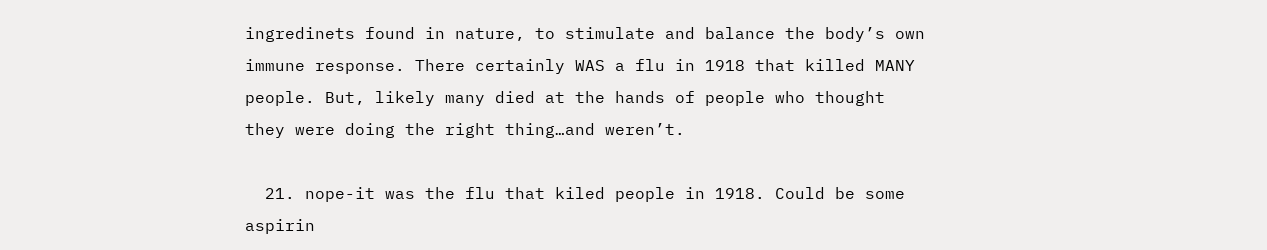ingredinets found in nature, to stimulate and balance the body’s own immune response. There certainly WAS a flu in 1918 that killed MANY people. But, likely many died at the hands of people who thought they were doing the right thing…and weren’t.

  21. nope-it was the flu that kiled people in 1918. Could be some aspirin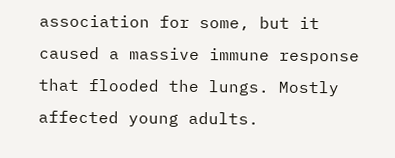association for some, but it caused a massive immune response that flooded the lungs. Mostly affected young adults.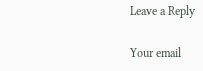Leave a Reply

Your email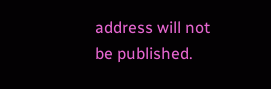address will not be published.